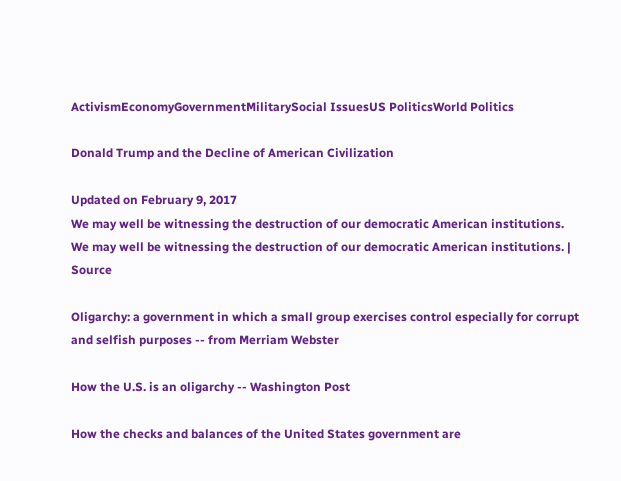ActivismEconomyGovernmentMilitarySocial IssuesUS PoliticsWorld Politics

Donald Trump and the Decline of American Civilization

Updated on February 9, 2017
We may well be witnessing the destruction of our democratic American institutions.
We may well be witnessing the destruction of our democratic American institutions. | Source

Oligarchy: a government in which a small group exercises control especially for corrupt and selfish purposes -- from Merriam Webster

How the U.S. is an oligarchy -- Washington Post

How the checks and balances of the United States government are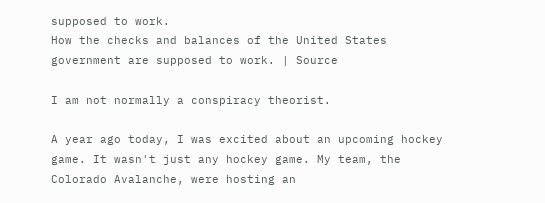supposed to work.
How the checks and balances of the United States government are supposed to work. | Source

I am not normally a conspiracy theorist.

A year ago today, I was excited about an upcoming hockey game. It wasn't just any hockey game. My team, the Colorado Avalanche, were hosting an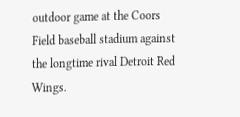outdoor game at the Coors Field baseball stadium against the longtime rival Detroit Red Wings.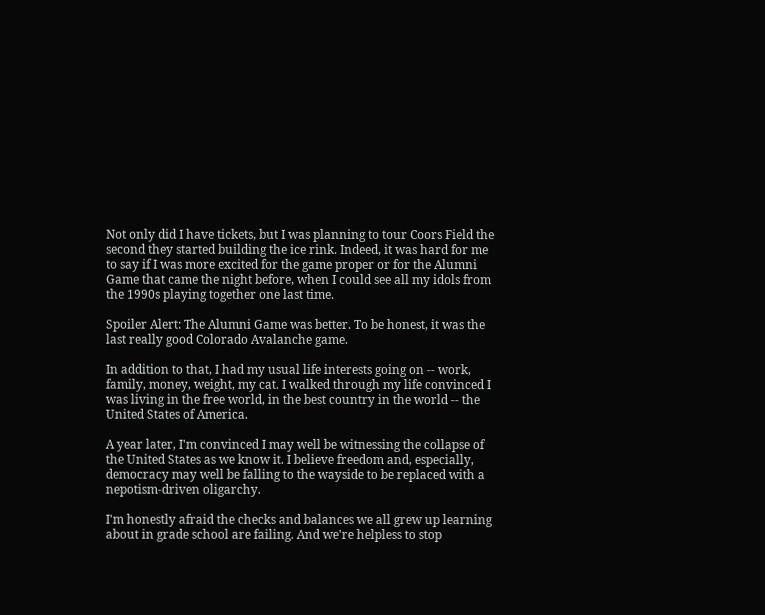Not only did I have tickets, but I was planning to tour Coors Field the second they started building the ice rink. Indeed, it was hard for me to say if I was more excited for the game proper or for the Alumni Game that came the night before, when I could see all my idols from the 1990s playing together one last time.

Spoiler Alert: The Alumni Game was better. To be honest, it was the last really good Colorado Avalanche game.

In addition to that, I had my usual life interests going on -- work, family, money, weight, my cat. I walked through my life convinced I was living in the free world, in the best country in the world -- the United States of America.

A year later, I'm convinced I may well be witnessing the collapse of the United States as we know it. I believe freedom and, especially, democracy may well be falling to the wayside to be replaced with a nepotism-driven oligarchy.

I'm honestly afraid the checks and balances we all grew up learning about in grade school are failing. And we're helpless to stop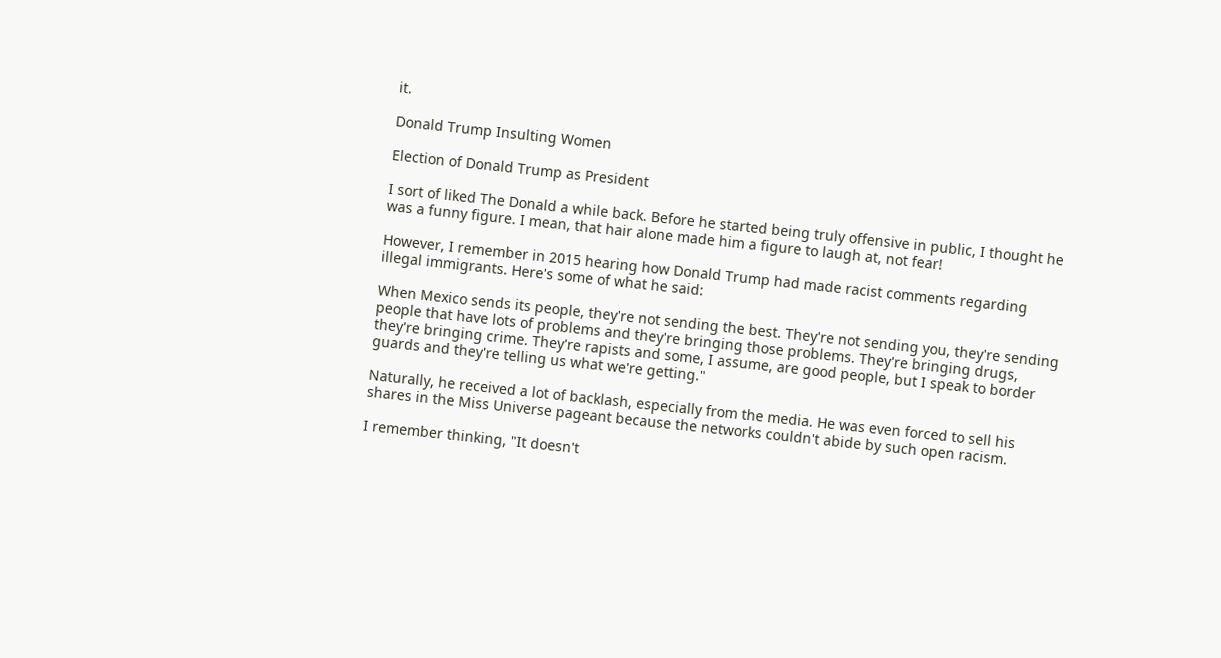it.

Donald Trump Insulting Women

Election of Donald Trump as President

I sort of liked The Donald a while back. Before he started being truly offensive in public, I thought he was a funny figure. I mean, that hair alone made him a figure to laugh at, not fear!

However, I remember in 2015 hearing how Donald Trump had made racist comments regarding illegal immigrants. Here's some of what he said:

When Mexico sends its people, they're not sending the best. They're not sending you, they're sending people that have lots of problems and they're bringing those problems. They're bringing drugs, they're bringing crime. They're rapists and some, I assume, are good people, but I speak to border guards and they're telling us what we're getting."

Naturally, he received a lot of backlash, especially from the media. He was even forced to sell his shares in the Miss Universe pageant because the networks couldn't abide by such open racism.

I remember thinking, "It doesn't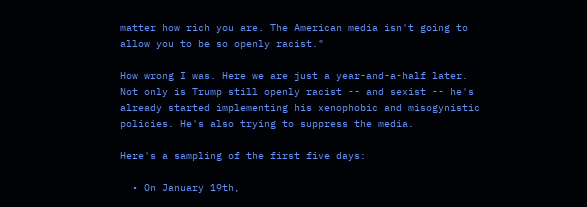matter how rich you are. The American media isn't going to allow you to be so openly racist."

How wrong I was. Here we are just a year-and-a-half later. Not only is Trump still openly racist -- and sexist -- he's already started implementing his xenophobic and misogynistic policies. He's also trying to suppress the media.

Here's a sampling of the first five days:

  • On January 19th,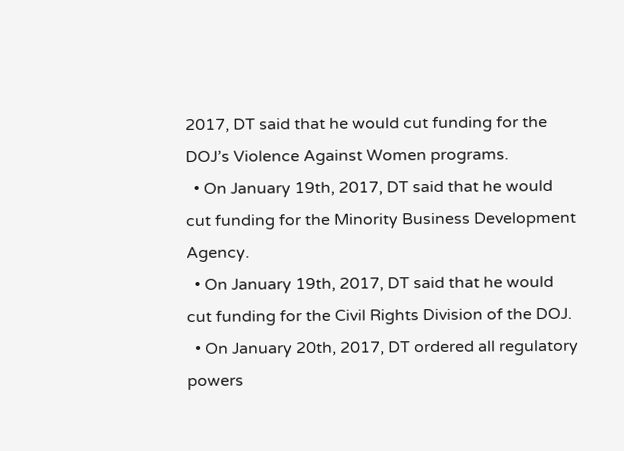2017, DT said that he would cut funding for the DOJ’s Violence Against Women programs.
  • On January 19th, 2017, DT said that he would cut funding for the Minority Business Development Agency.
  • On January 19th, 2017, DT said that he would cut funding for the Civil Rights Division of the DOJ.
  • On January 20th, 2017, DT ordered all regulatory powers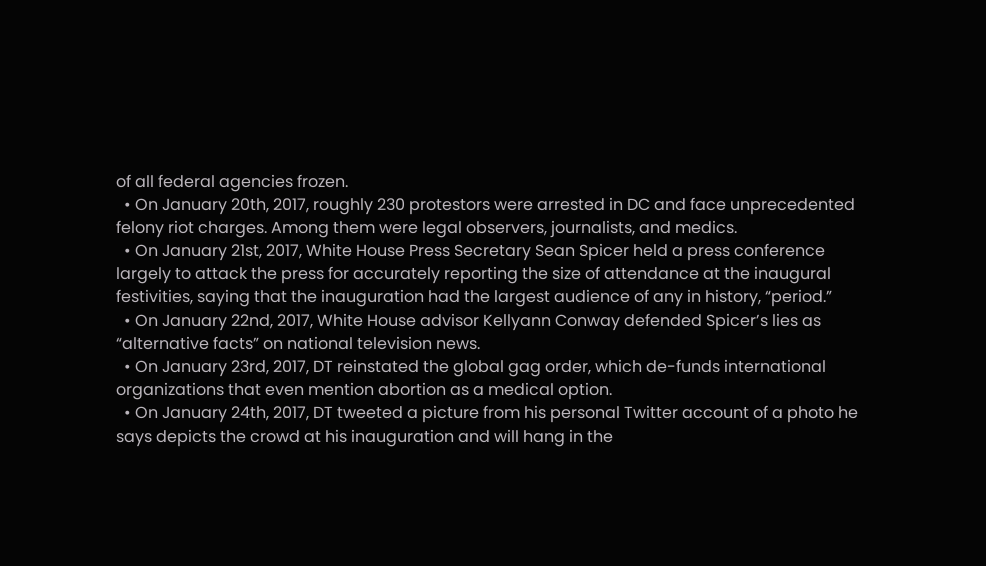of all federal agencies frozen.
  • On January 20th, 2017, roughly 230 protestors were arrested in DC and face unprecedented felony riot charges. Among them were legal observers, journalists, and medics.
  • On January 21st, 2017, White House Press Secretary Sean Spicer held a press conference largely to attack the press for accurately reporting the size of attendance at the inaugural festivities, saying that the inauguration had the largest audience of any in history, “period.”
  • On January 22nd, 2017, White House advisor Kellyann Conway defended Spicer’s lies as “alternative facts” on national television news.
  • On January 23rd, 2017, DT reinstated the global gag order, which de-funds international organizations that even mention abortion as a medical option.
  • On January 24th, 2017, DT tweeted a picture from his personal Twitter account of a photo he says depicts the crowd at his inauguration and will hang in the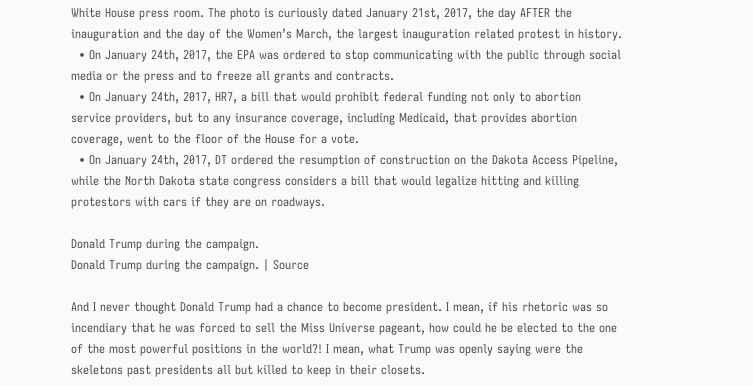White House press room. The photo is curiously dated January 21st, 2017, the day AFTER the inauguration and the day of the Women’s March, the largest inauguration related protest in history.
  • On January 24th, 2017, the EPA was ordered to stop communicating with the public through social media or the press and to freeze all grants and contracts.
  • On January 24th, 2017, HR7, a bill that would prohibit federal funding not only to abortion service providers, but to any insurance coverage, including Medicaid, that provides abortion coverage, went to the floor of the House for a vote.
  • On January 24th, 2017, DT ordered the resumption of construction on the Dakota Access Pipeline, while the North Dakota state congress considers a bill that would legalize hitting and killing protestors with cars if they are on roadways.

Donald Trump during the campaign.
Donald Trump during the campaign. | Source

And I never thought Donald Trump had a chance to become president. I mean, if his rhetoric was so incendiary that he was forced to sell the Miss Universe pageant, how could he be elected to the one of the most powerful positions in the world?! I mean, what Trump was openly saying were the skeletons past presidents all but killed to keep in their closets.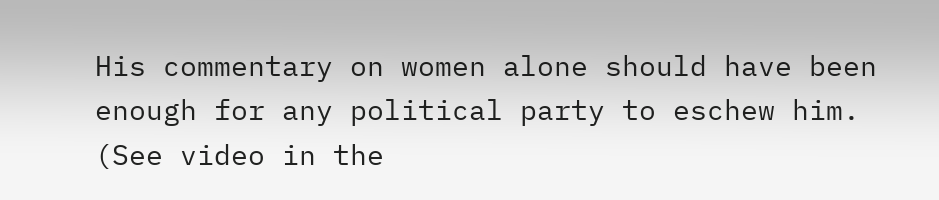His commentary on women alone should have been enough for any political party to eschew him. (See video in the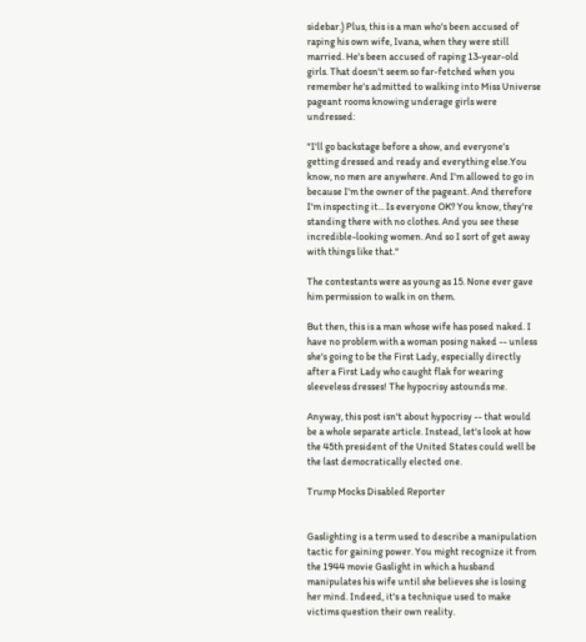sidebar.) Plus, this is a man who's been accused of raping his own wife, Ivana, when they were still married. He's been accused of raping 13-year-old girls. That doesn't seem so far-fetched when you remember he's admitted to walking into Miss Universe pageant rooms knowing underage girls were undressed:

"I'll go backstage before a show, and everyone's getting dressed and ready and everything else.You know, no men are anywhere. And I'm allowed to go in because I'm the owner of the pageant. And therefore I'm inspecting it... Is everyone OK? You know, they're standing there with no clothes. And you see these incredible-looking women. And so I sort of get away with things like that."

The contestants were as young as 15. None ever gave him permission to walk in on them.

But then, this is a man whose wife has posed naked. I have no problem with a woman posing naked -- unless she's going to be the First Lady, especially directly after a First Lady who caught flak for wearing sleeveless dresses! The hypocrisy astounds me.

Anyway, this post isn't about hypocrisy -- that would be a whole separate article. Instead, let's look at how the 45th president of the United States could well be the last democratically elected one.

Trump Mocks Disabled Reporter


Gaslighting is a term used to describe a manipulation tactic for gaining power. You might recognize it from the 1944 movie Gaslight in which a husband manipulates his wife until she believes she is losing her mind. Indeed, it's a technique used to make victims question their own reality.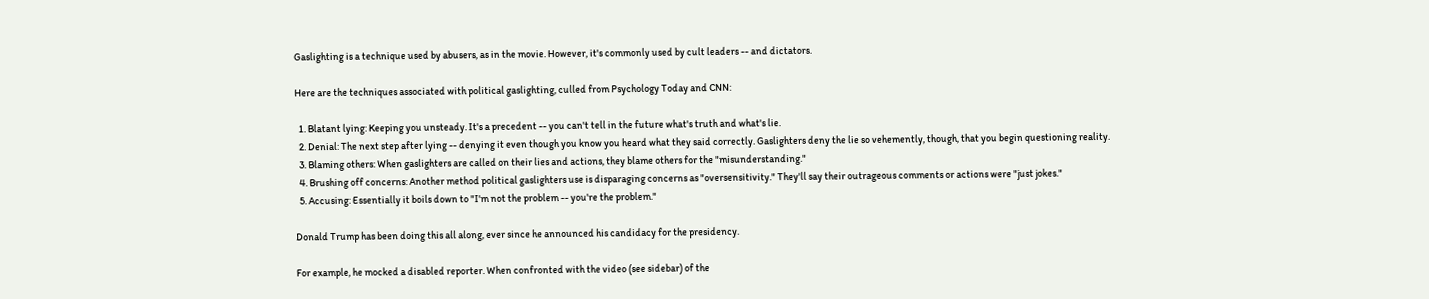Gaslighting is a technique used by abusers, as in the movie. However, it's commonly used by cult leaders -- and dictators.

Here are the techniques associated with political gaslighting, culled from Psychology Today and CNN:

  1. Blatant lying: Keeping you unsteady. It's a precedent -- you can't tell in the future what's truth and what's lie.
  2. Denial: The next step after lying -- denying it even though you know you heard what they said correctly. Gaslighters deny the lie so vehemently, though, that you begin questioning reality.
  3. Blaming others: When gaslighters are called on their lies and actions, they blame others for the "misunderstanding."
  4. Brushing off concerns: Another method political gaslighters use is disparaging concerns as "oversensitivity." They'll say their outrageous comments or actions were "just jokes."
  5. Accusing: Essentially it boils down to "I'm not the problem -- you're the problem."

Donald Trump has been doing this all along, ever since he announced his candidacy for the presidency.

For example, he mocked a disabled reporter. When confronted with the video (see sidebar) of the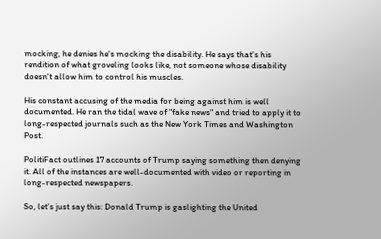mocking, he denies he's mocking the disability. He says that's his rendition of what groveling looks like, not someone whose disability doesn't allow him to control his muscles.

His constant accusing of the media for being against him is well documented. He ran the tidal wave of "fake news" and tried to apply it to long-respected journals such as the New York Times and Washington Post.

PolitiFact outlines 17 accounts of Trump saying something then denying it. All of the instances are well-documented with video or reporting in long-respected newspapers.

So, let's just say this: Donald Trump is gaslighting the United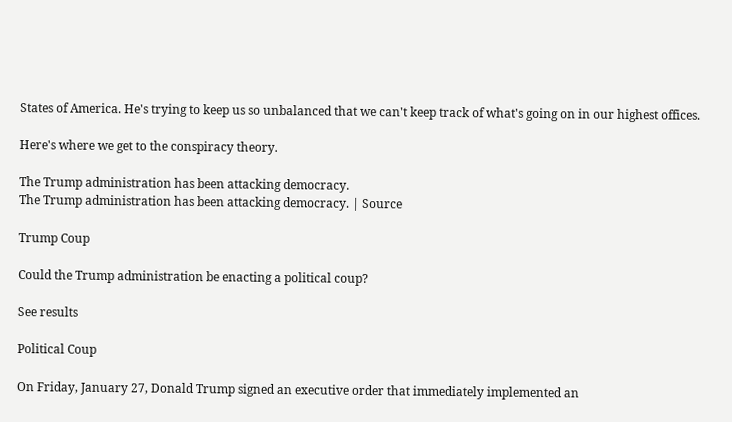States of America. He's trying to keep us so unbalanced that we can't keep track of what's going on in our highest offices.

Here's where we get to the conspiracy theory.

The Trump administration has been attacking democracy.
The Trump administration has been attacking democracy. | Source

Trump Coup

Could the Trump administration be enacting a political coup?

See results

Political Coup

On Friday, January 27, Donald Trump signed an executive order that immediately implemented an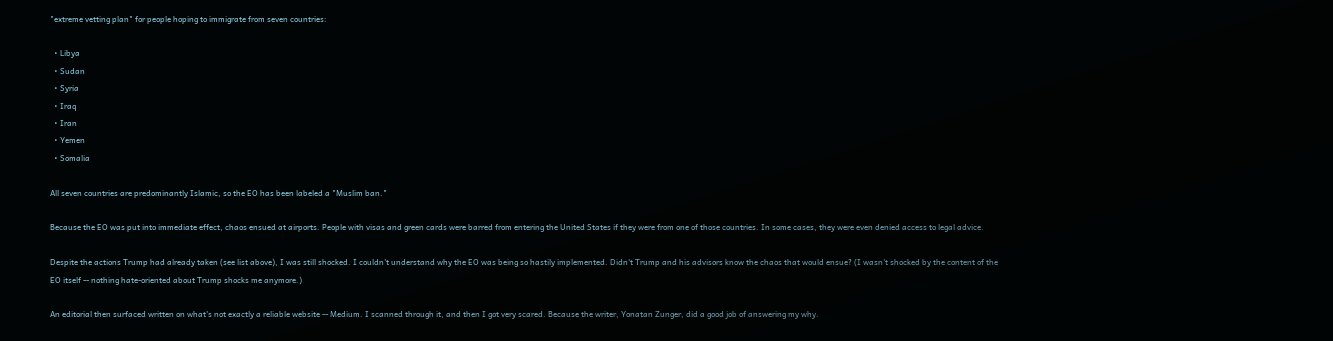"extreme vetting plan" for people hoping to immigrate from seven countries:

  • Libya
  • Sudan
  • Syria
  • Iraq
  • Iran
  • Yemen
  • Somalia

All seven countries are predominantly Islamic, so the EO has been labeled a "Muslim ban."

Because the EO was put into immediate effect, chaos ensued at airports. People with visas and green cards were barred from entering the United States if they were from one of those countries. In some cases, they were even denied access to legal advice.

Despite the actions Trump had already taken (see list above), I was still shocked. I couldn't understand why the EO was being so hastily implemented. Didn't Trump and his advisors know the chaos that would ensue? (I wasn't shocked by the content of the EO itself -- nothing hate-oriented about Trump shocks me anymore.)

An editorial then surfaced written on what's not exactly a reliable website -- Medium. I scanned through it, and then I got very scared. Because the writer, Yonatan Zunger, did a good job of answering my why.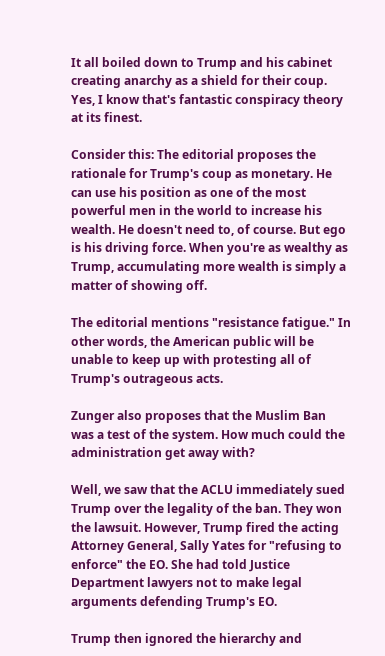It all boiled down to Trump and his cabinet creating anarchy as a shield for their coup. Yes, I know that's fantastic conspiracy theory at its finest.

Consider this: The editorial proposes the rationale for Trump's coup as monetary. He can use his position as one of the most powerful men in the world to increase his wealth. He doesn't need to, of course. But ego is his driving force. When you're as wealthy as Trump, accumulating more wealth is simply a matter of showing off.

The editorial mentions "resistance fatigue." In other words, the American public will be unable to keep up with protesting all of Trump's outrageous acts.

Zunger also proposes that the Muslim Ban was a test of the system. How much could the administration get away with?

Well, we saw that the ACLU immediately sued Trump over the legality of the ban. They won the lawsuit. However, Trump fired the acting Attorney General, Sally Yates for "refusing to enforce" the EO. She had told Justice Department lawyers not to make legal arguments defending Trump's EO.

Trump then ignored the hierarchy and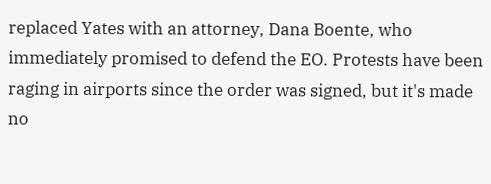replaced Yates with an attorney, Dana Boente, who immediately promised to defend the EO. Protests have been raging in airports since the order was signed, but it's made no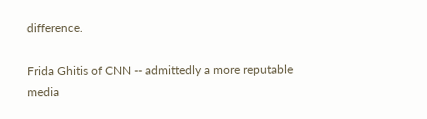difference.

Frida Ghitis of CNN -- admittedly a more reputable media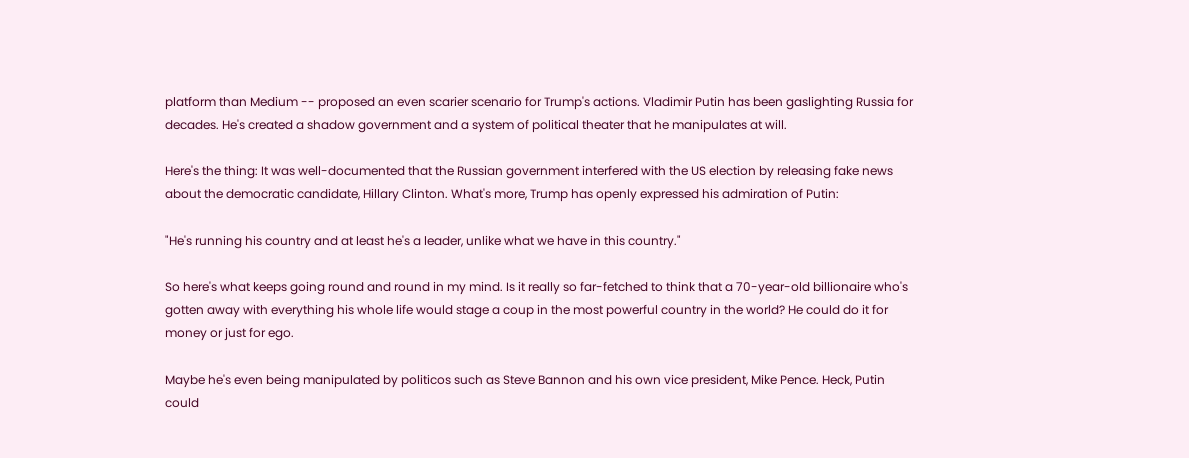platform than Medium -- proposed an even scarier scenario for Trump's actions. Vladimir Putin has been gaslighting Russia for decades. He's created a shadow government and a system of political theater that he manipulates at will.

Here's the thing: It was well-documented that the Russian government interfered with the US election by releasing fake news about the democratic candidate, Hillary Clinton. What's more, Trump has openly expressed his admiration of Putin:

"He's running his country and at least he's a leader, unlike what we have in this country."

So here's what keeps going round and round in my mind. Is it really so far-fetched to think that a 70-year-old billionaire who's gotten away with everything his whole life would stage a coup in the most powerful country in the world? He could do it for money or just for ego.

Maybe he's even being manipulated by politicos such as Steve Bannon and his own vice president, Mike Pence. Heck, Putin could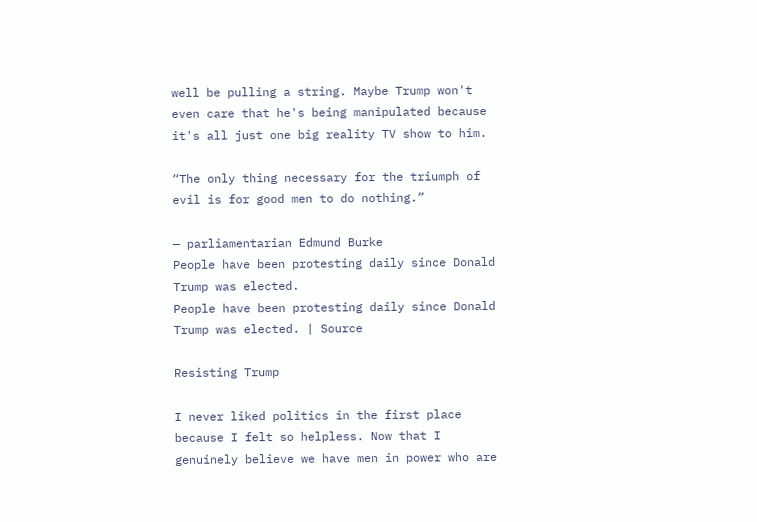well be pulling a string. Maybe Trump won't even care that he's being manipulated because it's all just one big reality TV show to him.

“The only thing necessary for the triumph of evil is for good men to do nothing.”

— parliamentarian Edmund Burke
People have been protesting daily since Donald Trump was elected.
People have been protesting daily since Donald Trump was elected. | Source

Resisting Trump

I never liked politics in the first place because I felt so helpless. Now that I genuinely believe we have men in power who are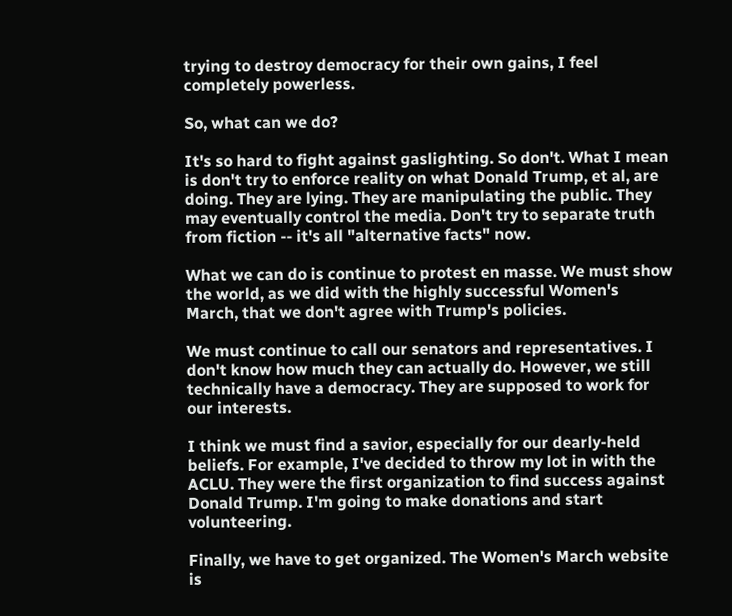trying to destroy democracy for their own gains, I feel completely powerless.

So, what can we do?

It's so hard to fight against gaslighting. So don't. What I mean is don't try to enforce reality on what Donald Trump, et al, are doing. They are lying. They are manipulating the public. They may eventually control the media. Don't try to separate truth from fiction -- it's all "alternative facts" now.

What we can do is continue to protest en masse. We must show the world, as we did with the highly successful Women's March, that we don't agree with Trump's policies.

We must continue to call our senators and representatives. I don't know how much they can actually do. However, we still technically have a democracy. They are supposed to work for our interests.

I think we must find a savior, especially for our dearly-held beliefs. For example, I've decided to throw my lot in with the ACLU. They were the first organization to find success against Donald Trump. I'm going to make donations and start volunteering.

Finally, we have to get organized. The Women's March website is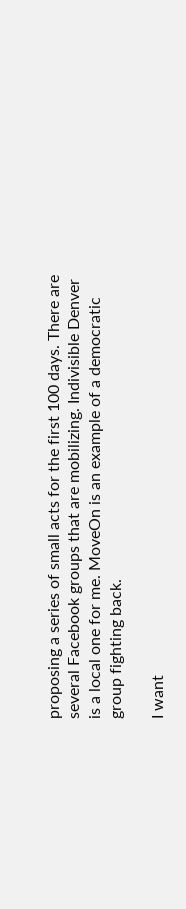proposing a series of small acts for the first 100 days. There are several Facebook groups that are mobilizing. Indivisible Denver is a local one for me. MoveOn is an example of a democratic group fighting back.

I want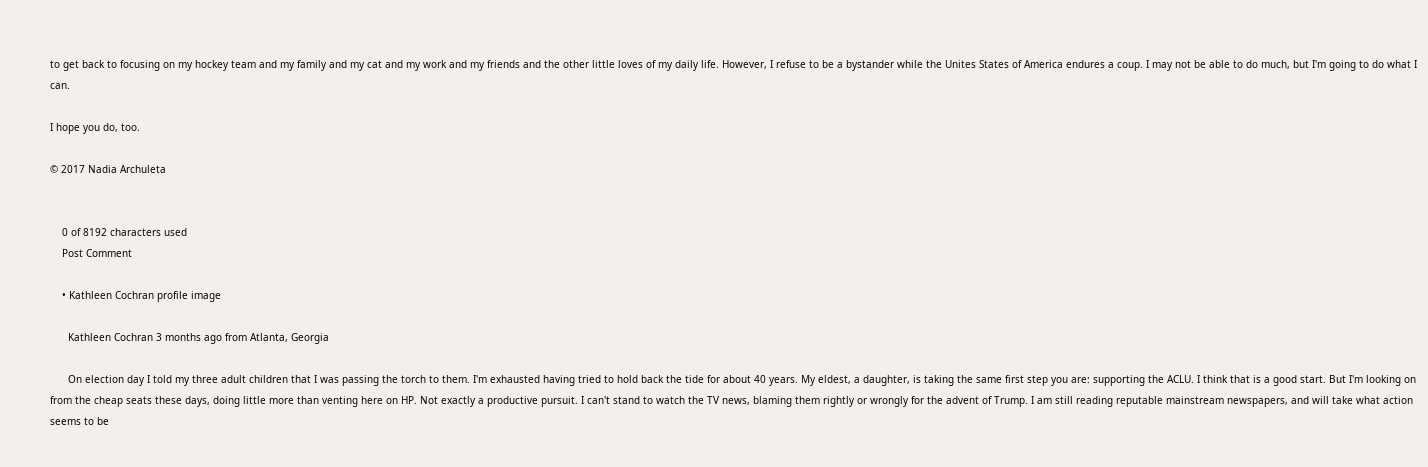to get back to focusing on my hockey team and my family and my cat and my work and my friends and the other little loves of my daily life. However, I refuse to be a bystander while the Unites States of America endures a coup. I may not be able to do much, but I'm going to do what I can.

I hope you do, too.

© 2017 Nadia Archuleta


    0 of 8192 characters used
    Post Comment

    • Kathleen Cochran profile image

      Kathleen Cochran 3 months ago from Atlanta, Georgia

      On election day I told my three adult children that I was passing the torch to them. I'm exhausted having tried to hold back the tide for about 40 years. My eldest, a daughter, is taking the same first step you are: supporting the ACLU. I think that is a good start. But I'm looking on from the cheap seats these days, doing little more than venting here on HP. Not exactly a productive pursuit. I can't stand to watch the TV news, blaming them rightly or wrongly for the advent of Trump. I am still reading reputable mainstream newspapers, and will take what action seems to be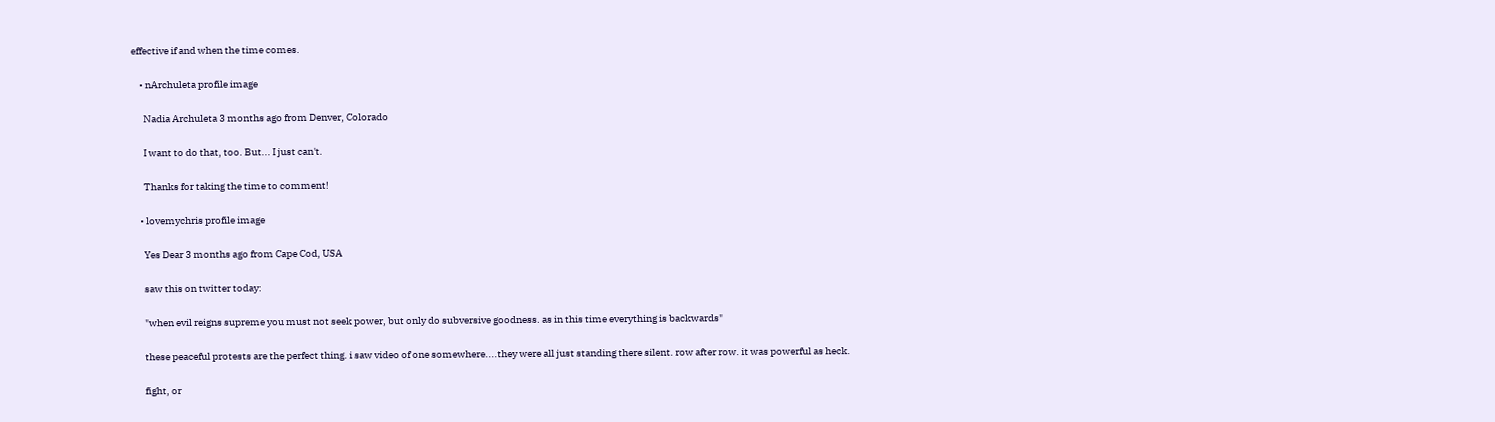effective if and when the time comes.

    • nArchuleta profile image

      Nadia Archuleta 3 months ago from Denver, Colorado

      I want to do that, too. But... I just can't.

      Thanks for taking the time to comment!

    • lovemychris profile image

      Yes Dear 3 months ago from Cape Cod, USA

      saw this on twitter today:

      "when evil reigns supreme you must not seek power, but only do subversive goodness. as in this time everything is backwards"

      these peaceful protests are the perfect thing. i saw video of one somewhere....they were all just standing there silent. row after row. it was powerful as heck.

      fight, or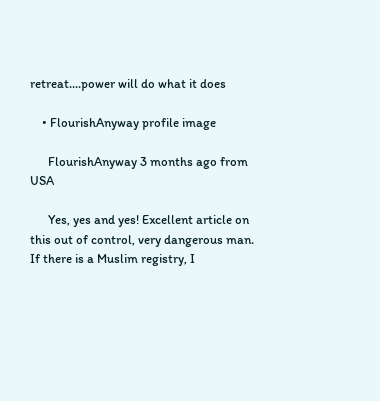retreat....power will do what it does

    • FlourishAnyway profile image

      FlourishAnyway 3 months ago from USA

      Yes, yes and yes! Excellent article on this out of control, very dangerous man. If there is a Muslim registry, I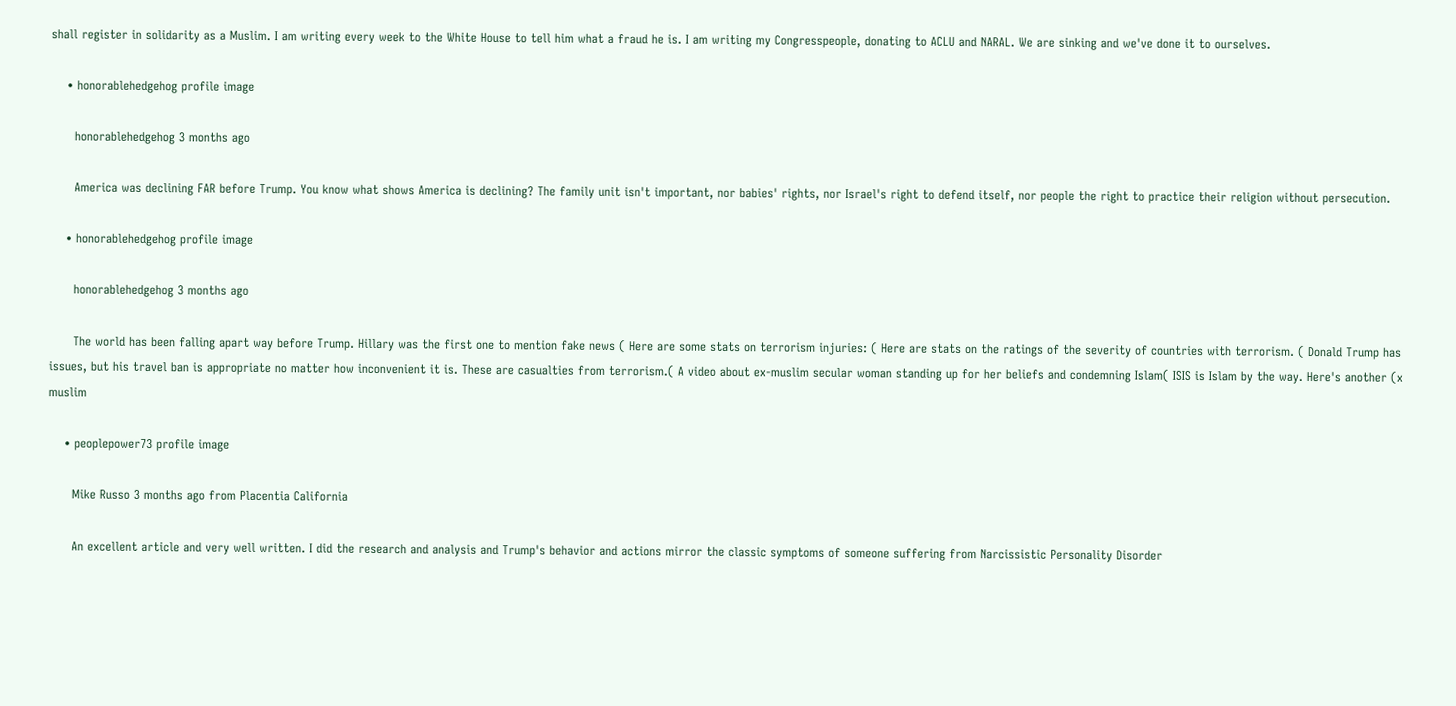shall register in solidarity as a Muslim. I am writing every week to the White House to tell him what a fraud he is. I am writing my Congresspeople, donating to ACLU and NARAL. We are sinking and we've done it to ourselves.

    • honorablehedgehog profile image

      honorablehedgehog 3 months ago

      America was declining FAR before Trump. You know what shows America is declining? The family unit isn't important, nor babies' rights, nor Israel's right to defend itself, nor people the right to practice their religion without persecution.

    • honorablehedgehog profile image

      honorablehedgehog 3 months ago

      The world has been falling apart way before Trump. Hillary was the first one to mention fake news ( Here are some stats on terrorism injuries: ( Here are stats on the ratings of the severity of countries with terrorism. ( Donald Trump has issues, but his travel ban is appropriate no matter how inconvenient it is. These are casualties from terrorism.( A video about ex-muslim secular woman standing up for her beliefs and condemning Islam( ISIS is Islam by the way. Here's another (x muslim

    • peoplepower73 profile image

      Mike Russo 3 months ago from Placentia California

      An excellent article and very well written. I did the research and analysis and Trump's behavior and actions mirror the classic symptoms of someone suffering from Narcissistic Personality Disorder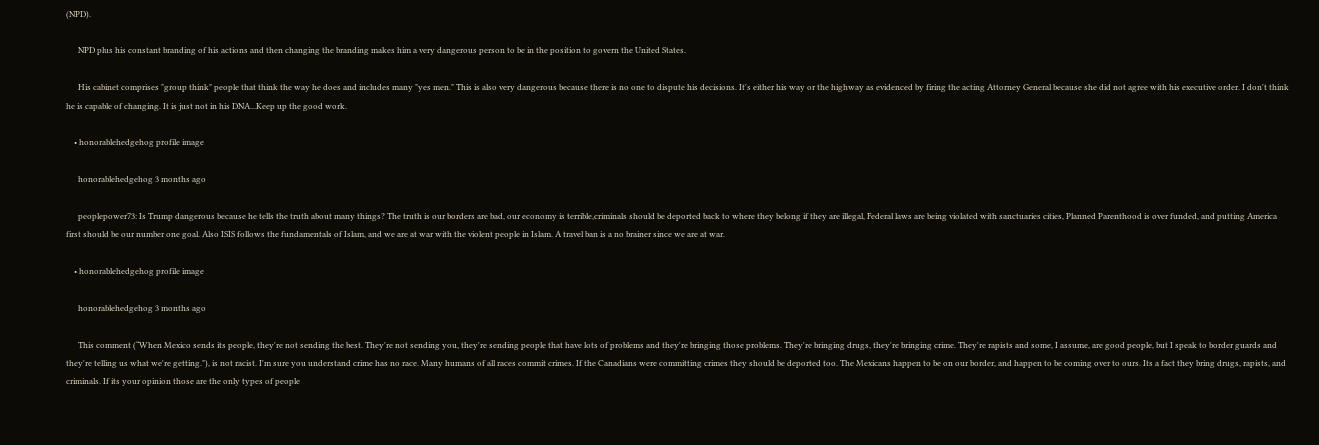(NPD).

      NPD plus his constant branding of his actions and then changing the branding makes him a very dangerous person to be in the position to govern the United States.

      His cabinet comprises "group think" people that think the way he does and includes many "yes men." This is also very dangerous because there is no one to dispute his decisions. It's either his way or the highway as evidenced by firing the acting Attorney General because she did not agree with his executive order. I don't think he is capable of changing. It is just not in his DNA...Keep up the good work.

    • honorablehedgehog profile image

      honorablehedgehog 3 months ago

      peoplepower73: Is Trump dangerous because he tells the truth about many things? The truth is our borders are bad, our economy is terrible,criminals should be deported back to where they belong if they are illegal, Federal laws are being violated with sanctuaries cities, Planned Parenthood is over funded, and putting America first should be our number one goal. Also ISIS follows the fundamentals of Islam, and we are at war with the violent people in Islam. A travel ban is a no brainer since we are at war.

    • honorablehedgehog profile image

      honorablehedgehog 3 months ago

      This comment (“When Mexico sends its people, they're not sending the best. They're not sending you, they're sending people that have lots of problems and they're bringing those problems. They're bringing drugs, they're bringing crime. They're rapists and some, I assume, are good people, but I speak to border guards and they're telling us what we're getting."), is not racist. I'm sure you understand crime has no race. Many humans of all races commit crimes. If the Canadians were committing crimes they should be deported too. The Mexicans happen to be on our border, and happen to be coming over to ours. Its a fact they bring drugs, rapists, and criminals. If its your opinion those are the only types of people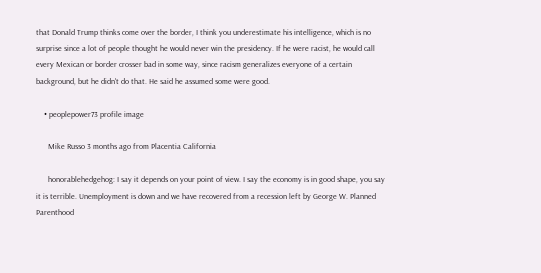that Donald Trump thinks come over the border, I think you underestimate his intelligence, which is no surprise since a lot of people thought he would never win the presidency. If he were racist, he would call every Mexican or border crosser bad in some way, since racism generalizes everyone of a certain background, but he didn't do that. He said he assumed some were good.

    • peoplepower73 profile image

      Mike Russo 3 months ago from Placentia California

      honorablehedgehog: I say it depends on your point of view. I say the economy is in good shape, you say it is terrible. Unemployment is down and we have recovered from a recession left by George W. Planned Parenthood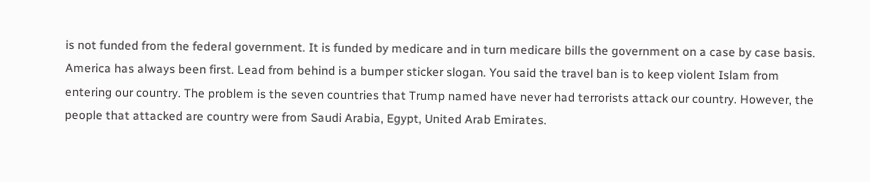is not funded from the federal government. It is funded by medicare and in turn medicare bills the government on a case by case basis. America has always been first. Lead from behind is a bumper sticker slogan. You said the travel ban is to keep violent Islam from entering our country. The problem is the seven countries that Trump named have never had terrorists attack our country. However, the people that attacked are country were from Saudi Arabia, Egypt, United Arab Emirates.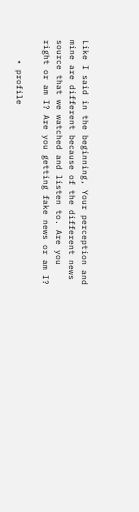Like I said in the beginning, Your perception and mine are different because of the different news source that we watched and listen to. Are you right or am I? Are you getting fake news or am I?

    • profile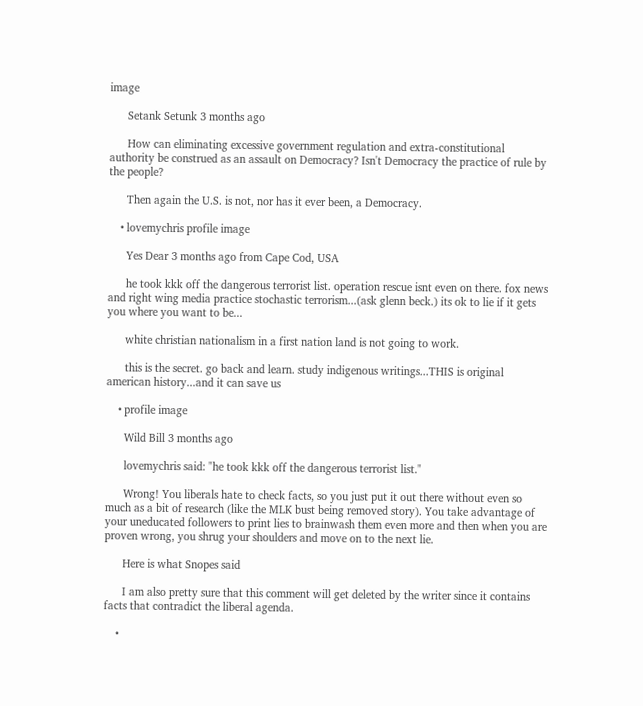image

      Setank Setunk 3 months ago

      How can eliminating excessive government regulation and extra-constitutional authority be construed as an assault on Democracy? Isn't Democracy the practice of rule by the people?

      Then again the U.S. is not, nor has it ever been, a Democracy.

    • lovemychris profile image

      Yes Dear 3 months ago from Cape Cod, USA

      he took kkk off the dangerous terrorist list. operation rescue isnt even on there. fox news and right wing media practice stochastic terrorism...(ask glenn beck.) its ok to lie if it gets you where you want to be...

      white christian nationalism in a first nation land is not going to work.

      this is the secret. go back and learn. study indigenous writings...THIS is original american history...and it can save us

    • profile image

      Wild Bill 3 months ago

      lovemychris said: "he took kkk off the dangerous terrorist list."

      Wrong! You liberals hate to check facts, so you just put it out there without even so much as a bit of research (like the MLK bust being removed story). You take advantage of your uneducated followers to print lies to brainwash them even more and then when you are proven wrong, you shrug your shoulders and move on to the next lie.

      Here is what Snopes said

      I am also pretty sure that this comment will get deleted by the writer since it contains facts that contradict the liberal agenda.

    •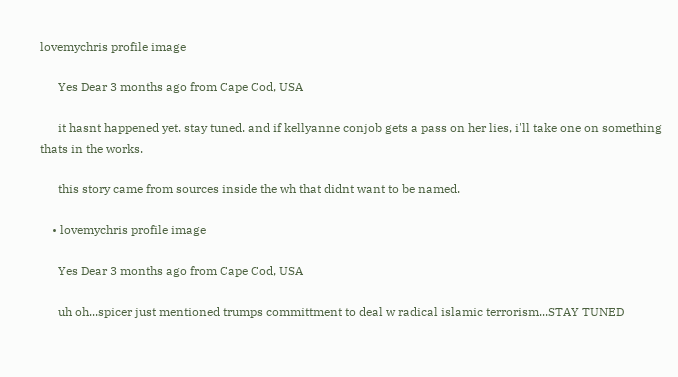lovemychris profile image

      Yes Dear 3 months ago from Cape Cod, USA

      it hasnt happened yet. stay tuned. and if kellyanne conjob gets a pass on her lies, i'll take one on something thats in the works.

      this story came from sources inside the wh that didnt want to be named.

    • lovemychris profile image

      Yes Dear 3 months ago from Cape Cod, USA

      uh oh...spicer just mentioned trumps committment to deal w radical islamic terrorism...STAY TUNED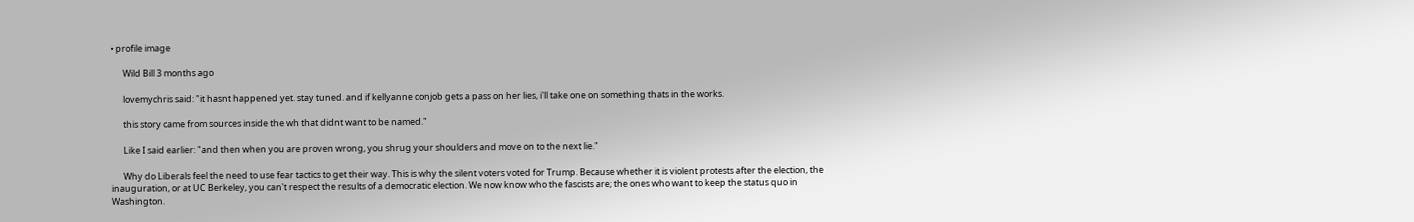• profile image

      Wild Bill 3 months ago

      lovemychris said: "it hasnt happened yet. stay tuned. and if kellyanne conjob gets a pass on her lies, i'll take one on something thats in the works.

      this story came from sources inside the wh that didnt want to be named."

      Like I said earlier: "and then when you are proven wrong, you shrug your shoulders and move on to the next lie."

      Why do Liberals feel the need to use fear tactics to get their way. This is why the silent voters voted for Trump. Because whether it is violent protests after the election, the inauguration, or at UC Berkeley, you can't respect the results of a democratic election. We now know who the fascists are; the ones who want to keep the status quo in Washington.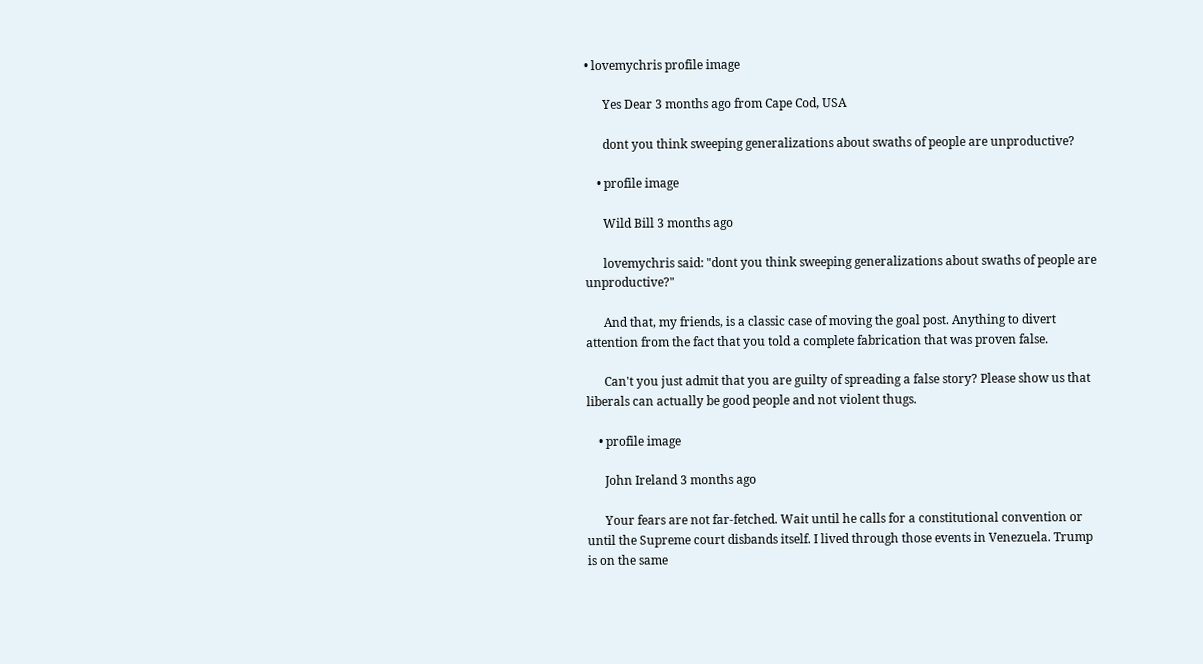• lovemychris profile image

      Yes Dear 3 months ago from Cape Cod, USA

      dont you think sweeping generalizations about swaths of people are unproductive?

    • profile image

      Wild Bill 3 months ago

      lovemychris said: "dont you think sweeping generalizations about swaths of people are unproductive?"

      And that, my friends, is a classic case of moving the goal post. Anything to divert attention from the fact that you told a complete fabrication that was proven false.

      Can't you just admit that you are guilty of spreading a false story? Please show us that liberals can actually be good people and not violent thugs.

    • profile image

      John Ireland 3 months ago

      Your fears are not far-fetched. Wait until he calls for a constitutional convention or until the Supreme court disbands itself. I lived through those events in Venezuela. Trump is on the same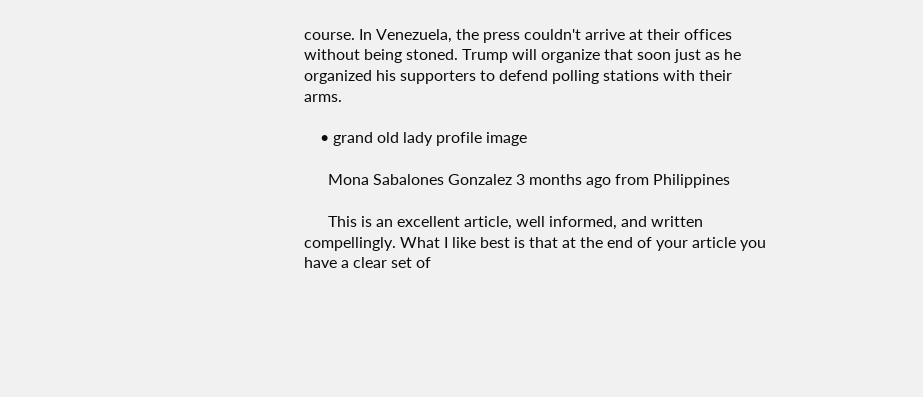course. In Venezuela, the press couldn't arrive at their offices without being stoned. Trump will organize that soon just as he organized his supporters to defend polling stations with their arms.

    • grand old lady profile image

      Mona Sabalones Gonzalez 3 months ago from Philippines

      This is an excellent article, well informed, and written compellingly. What I like best is that at the end of your article you have a clear set of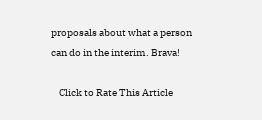proposals about what a person can do in the interim. Brava!

    Click to Rate This Article